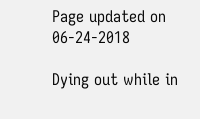Page updated on 06-24-2018

Dying out while in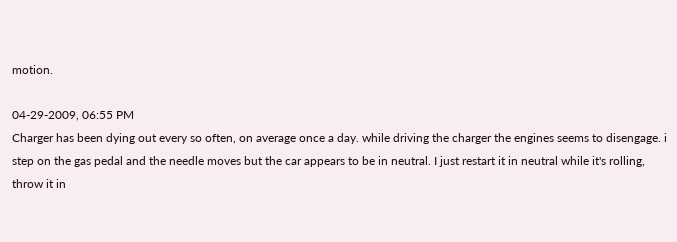motion.

04-29-2009, 06:55 PM
Charger has been dying out every so often, on average once a day. while driving the charger the engines seems to disengage. i step on the gas pedal and the needle moves but the car appears to be in neutral. I just restart it in neutral while it's rolling, throw it in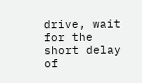drive, wait for the short delay of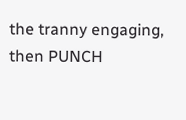the tranny engaging, then PUNCH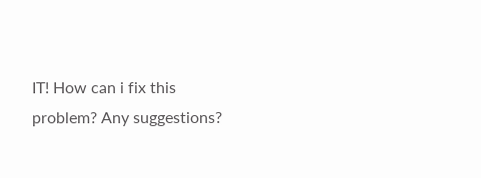IT! How can i fix this problem? Any suggestions?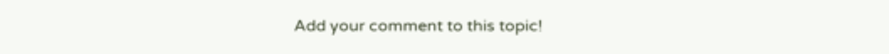Add your comment to this topic!